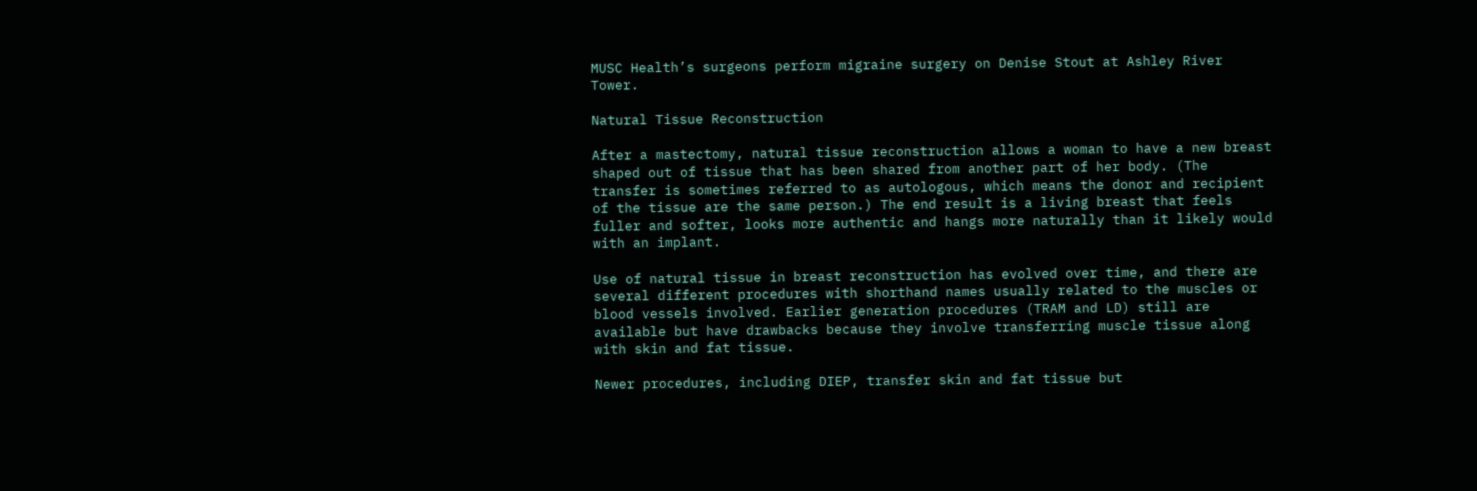MUSC Health’s surgeons perform migraine surgery on Denise Stout at Ashley River Tower.

Natural Tissue Reconstruction

After a mastectomy, natural tissue reconstruction allows a woman to have a new breast shaped out of tissue that has been shared from another part of her body. (The transfer is sometimes referred to as autologous, which means the donor and recipient of the tissue are the same person.) The end result is a living breast that feels fuller and softer, looks more authentic and hangs more naturally than it likely would with an implant.

Use of natural tissue in breast reconstruction has evolved over time, and there are several different procedures with shorthand names usually related to the muscles or blood vessels involved. Earlier generation procedures (TRAM and LD) still are available but have drawbacks because they involve transferring muscle tissue along with skin and fat tissue.

Newer procedures, including DIEP, transfer skin and fat tissue but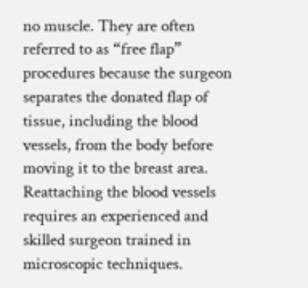no muscle. They are often referred to as “free flap” procedures because the surgeon separates the donated flap of tissue, including the blood vessels, from the body before moving it to the breast area. Reattaching the blood vessels requires an experienced and skilled surgeon trained in microscopic techniques.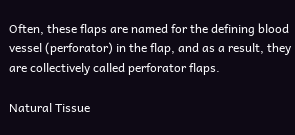Often, these flaps are named for the defining blood vessel (perforator) in the flap, and as a result, they are collectively called perforator flaps.

Natural Tissue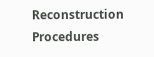Reconstruction Procedures